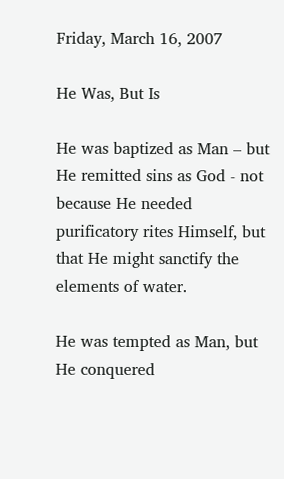Friday, March 16, 2007

He Was, But Is

He was baptized as Man – but He remitted sins as God - not because He needed purificatory rites Himself, but that He might sanctify the elements of water.

He was tempted as Man, but He conquered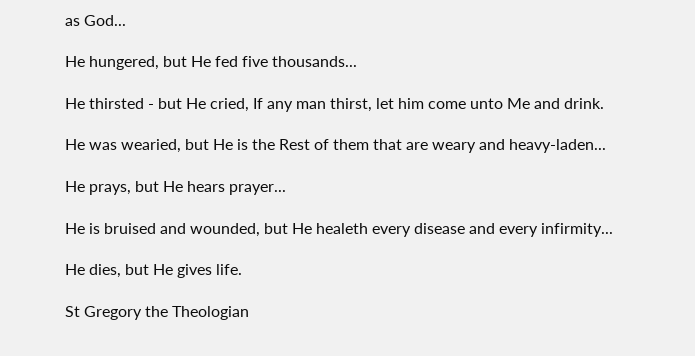as God...

He hungered, but He fed five thousands...

He thirsted - but He cried, If any man thirst, let him come unto Me and drink.

He was wearied, but He is the Rest of them that are weary and heavy-laden...

He prays, but He hears prayer...

He is bruised and wounded, but He healeth every disease and every infirmity...

He dies, but He gives life.

St Gregory the Theologian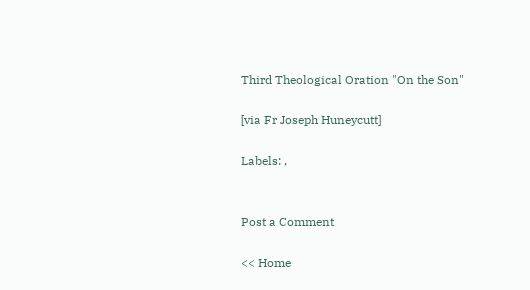Third Theological Oration "On the Son"

[via Fr Joseph Huneycutt]

Labels: ,


Post a Comment

<< Home